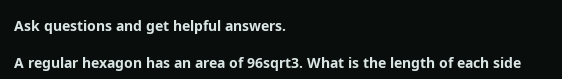Ask questions and get helpful answers.

A regular hexagon has an area of 96sqrt3. What is the length of each side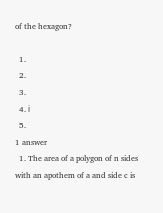of the hexagon?

  1.
  2.
  3.
  4. ℹ
  5.
1 answer
  1. The area of a polygon of n sides with an apothem of a and side c is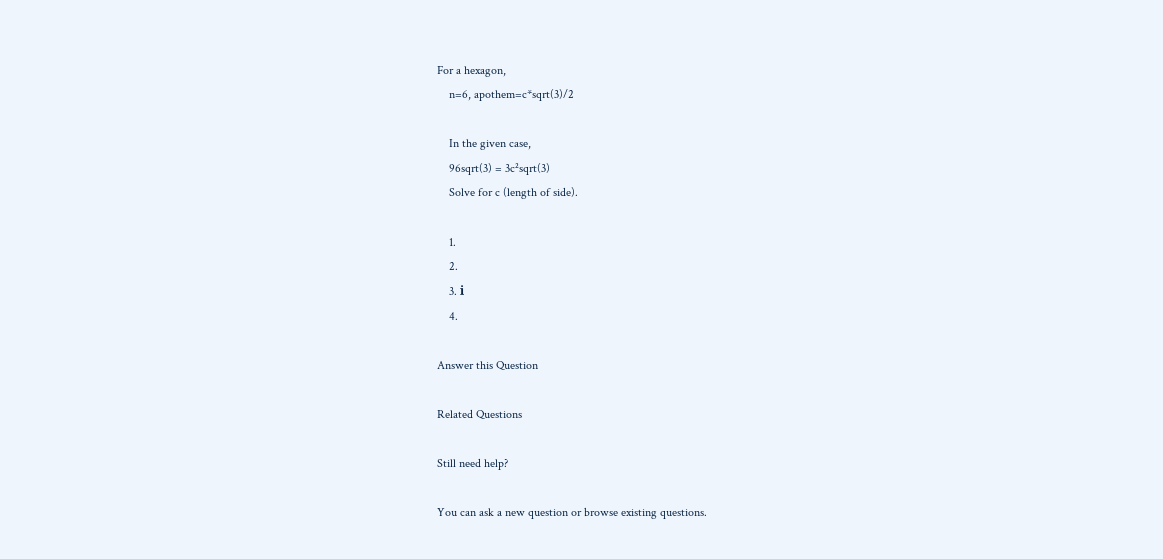For a hexagon,
    n=6, apothem=c*sqrt(3)/2

    In the given case,
    96sqrt(3) = 3c²sqrt(3)
    Solve for c (length of side).

    1.
    2.
    3. ℹ
    4.

Answer this Question

Related Questions

Still need help?

You can ask a new question or browse existing questions.